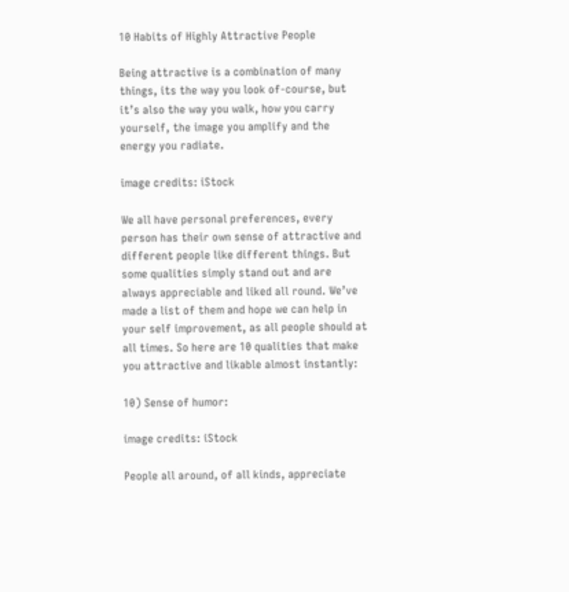10 Habits of Highly Attractive People

Being attractive is a combination of many things, its the way you look of-course, but it’s also the way you walk, how you carry yourself, the image you amplify and the energy you radiate.

image credits: iStock

We all have personal preferences, every person has their own sense of attractive and different people like different things. But some qualities simply stand out and are always appreciable and liked all round. We’ve made a list of them and hope we can help in your self improvement, as all people should at all times. So here are 10 qualities that make you attractive and likable almost instantly:

10) Sense of humor:

image credits: iStock

People all around, of all kinds, appreciate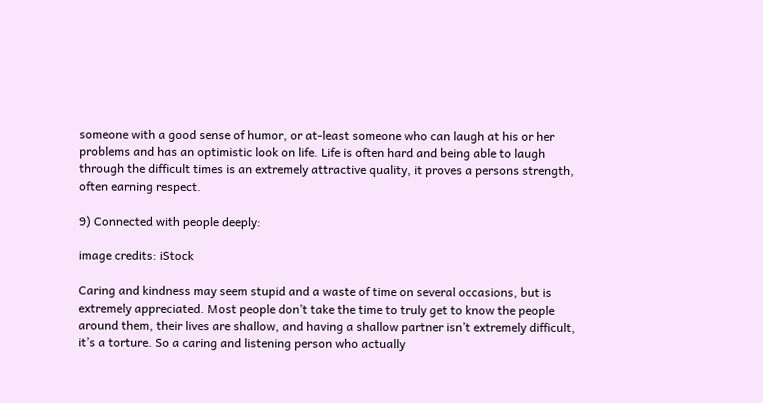someone with a good sense of humor, or at-least someone who can laugh at his or her problems and has an optimistic look on life. Life is often hard and being able to laugh through the difficult times is an extremely attractive quality, it proves a persons strength, often earning respect.

9) Connected with people deeply:

image credits: iStock

Caring and kindness may seem stupid and a waste of time on several occasions, but is extremely appreciated. Most people don’t take the time to truly get to know the people around them, their lives are shallow, and having a shallow partner isn’t extremely difficult, it’s a torture. So a caring and listening person who actually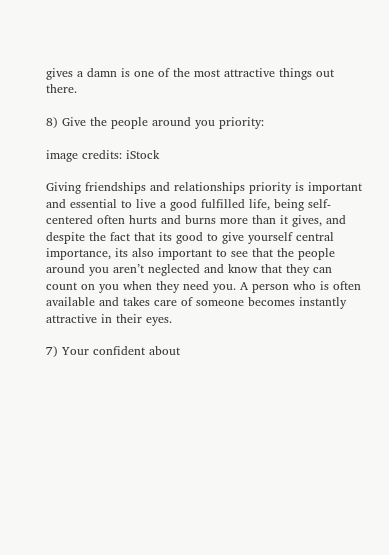gives a damn is one of the most attractive things out there.

8) Give the people around you priority:

image credits: iStock

Giving friendships and relationships priority is important and essential to live a good fulfilled life, being self-centered often hurts and burns more than it gives, and despite the fact that its good to give yourself central importance, its also important to see that the people around you aren’t neglected and know that they can count on you when they need you. A person who is often available and takes care of someone becomes instantly attractive in their eyes.

7) Your confident about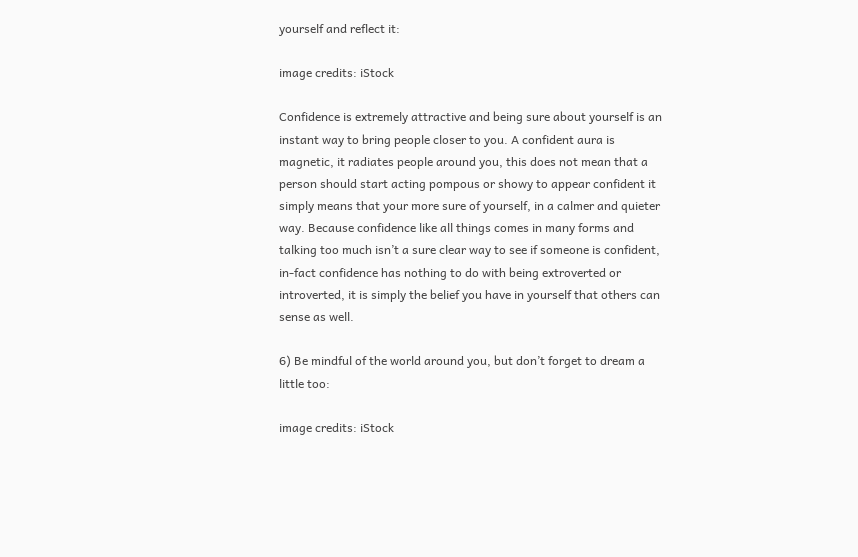yourself and reflect it:

image credits: iStock

Confidence is extremely attractive and being sure about yourself is an instant way to bring people closer to you. A confident aura is magnetic, it radiates people around you, this does not mean that a person should start acting pompous or showy to appear confident it simply means that your more sure of yourself, in a calmer and quieter way. Because confidence like all things comes in many forms and talking too much isn’t a sure clear way to see if someone is confident, in-fact confidence has nothing to do with being extroverted or introverted, it is simply the belief you have in yourself that others can sense as well.

6) Be mindful of the world around you, but don’t forget to dream a little too:

image credits: iStock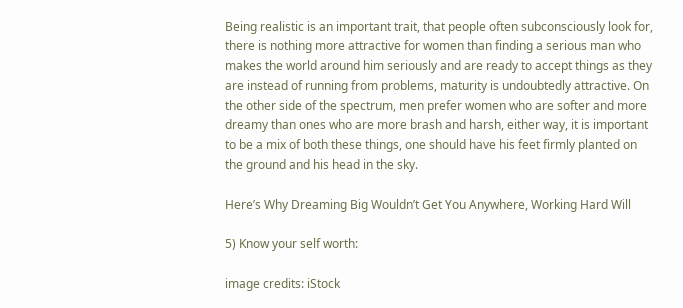Being realistic is an important trait, that people often subconsciously look for, there is nothing more attractive for women than finding a serious man who makes the world around him seriously and are ready to accept things as they are instead of running from problems, maturity is undoubtedly attractive. On the other side of the spectrum, men prefer women who are softer and more dreamy than ones who are more brash and harsh, either way, it is important to be a mix of both these things, one should have his feet firmly planted on the ground and his head in the sky.

Here’s Why Dreaming Big Wouldn’t Get You Anywhere, Working Hard Will

5) Know your self worth:

image credits: iStock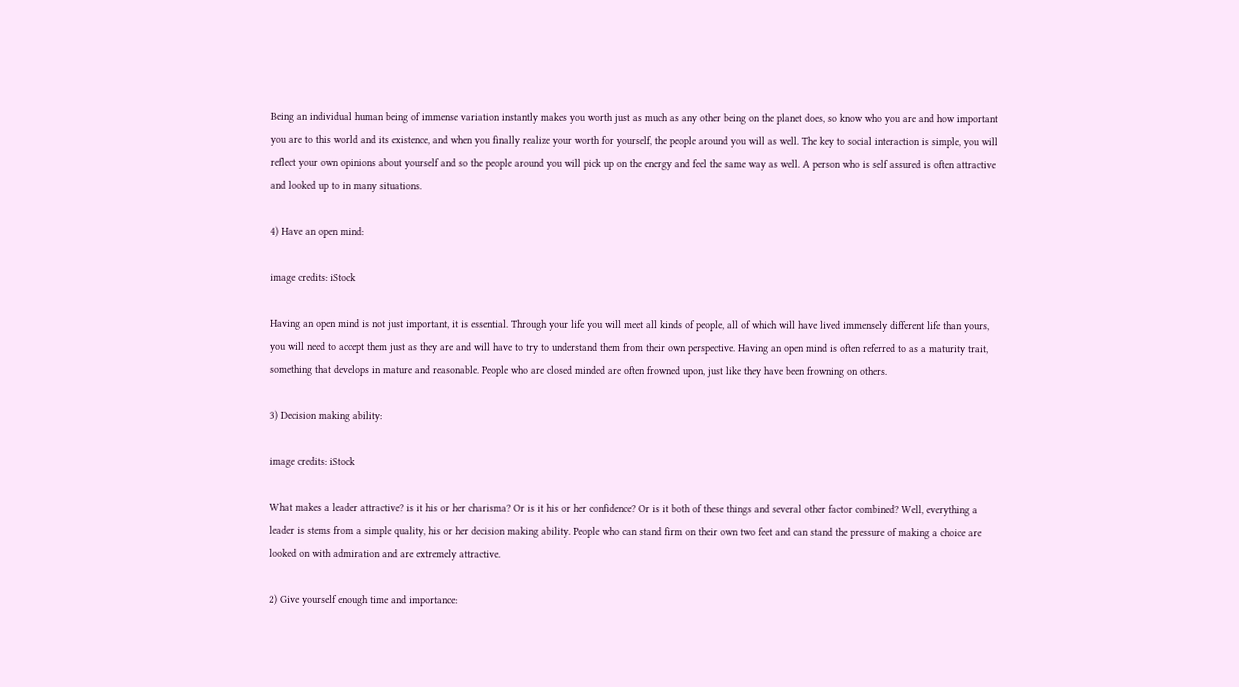Being an individual human being of immense variation instantly makes you worth just as much as any other being on the planet does, so know who you are and how important you are to this world and its existence, and when you finally realize your worth for yourself, the people around you will as well. The key to social interaction is simple, you will reflect your own opinions about yourself and so the people around you will pick up on the energy and feel the same way as well. A person who is self assured is often attractive and looked up to in many situations.

4) Have an open mind:

image credits: iStock

Having an open mind is not just important, it is essential. Through your life you will meet all kinds of people, all of which will have lived immensely different life than yours, you will need to accept them just as they are and will have to try to understand them from their own perspective. Having an open mind is often referred to as a maturity trait, something that develops in mature and reasonable. People who are closed minded are often frowned upon, just like they have been frowning on others.

3) Decision making ability:

image credits: iStock

What makes a leader attractive? is it his or her charisma? Or is it his or her confidence? Or is it both of these things and several other factor combined? Well, everything a leader is stems from a simple quality, his or her decision making ability. People who can stand firm on their own two feet and can stand the pressure of making a choice are looked on with admiration and are extremely attractive.

2) Give yourself enough time and importance: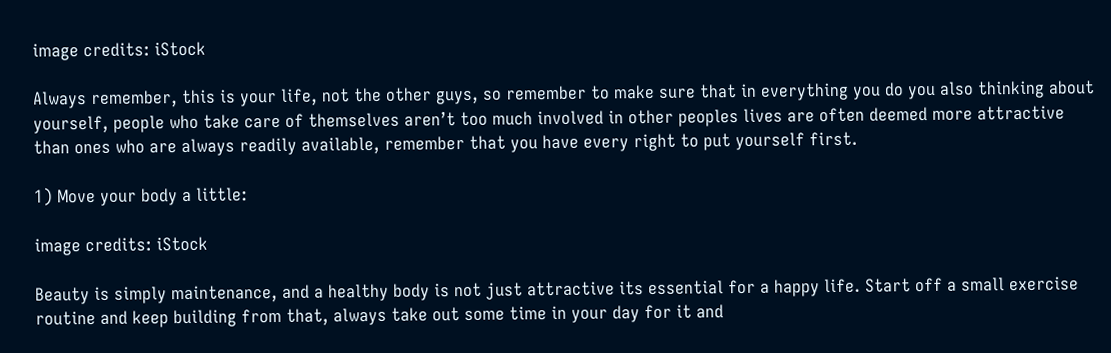image credits: iStock

Always remember, this is your life, not the other guys, so remember to make sure that in everything you do you also thinking about yourself, people who take care of themselves aren’t too much involved in other peoples lives are often deemed more attractive than ones who are always readily available, remember that you have every right to put yourself first.

1) Move your body a little:

image credits: iStock

Beauty is simply maintenance, and a healthy body is not just attractive its essential for a happy life. Start off a small exercise routine and keep building from that, always take out some time in your day for it and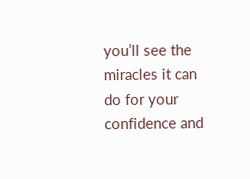you’ll see the miracles it can do for your confidence and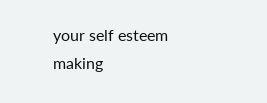your self esteem making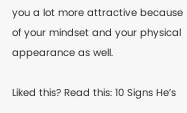you a lot more attractive because of your mindset and your physical appearance as well.

Liked this? Read this: 10 Signs He’s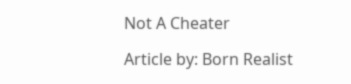Not A Cheater

Article by: Born Realist